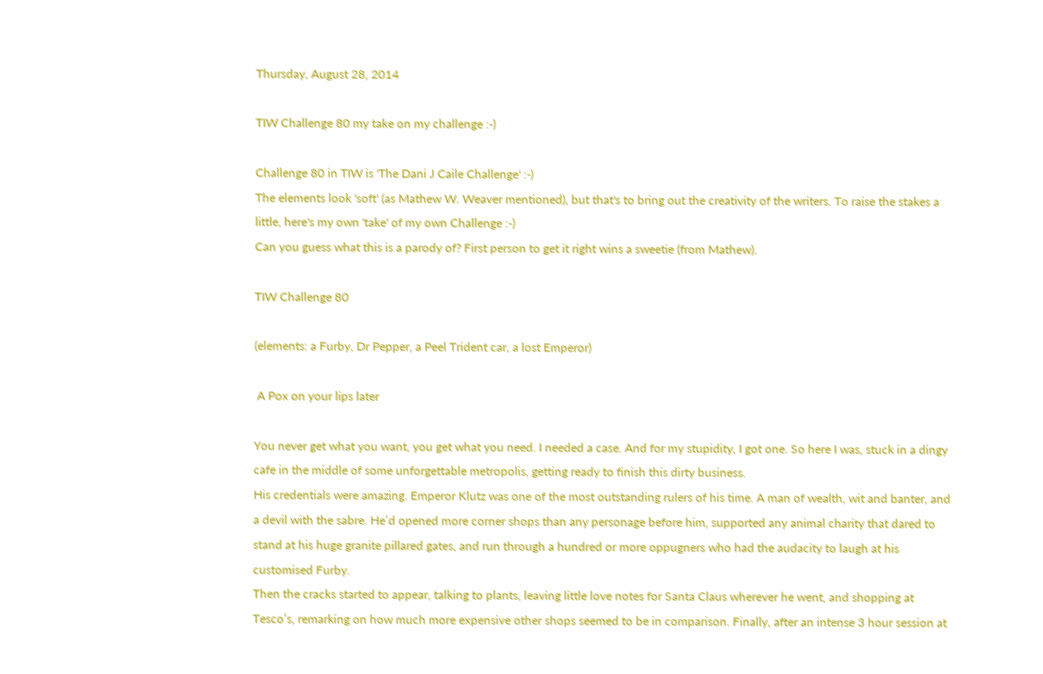Thursday, August 28, 2014

TIW Challenge 80 my take on my challenge :-)

Challenge 80 in TIW is 'The Dani J Caile Challenge' :-)
The elements look 'soft' (as Mathew W. Weaver mentioned), but that's to bring out the creativity of the writers. To raise the stakes a little, here's my own 'take' of my own Challenge :-)
Can you guess what this is a parody of? First person to get it right wins a sweetie (from Mathew).

TIW Challenge 80

(elements: a Furby, Dr Pepper, a Peel Trident car, a lost Emperor)

 A Pox on your lips later

You never get what you want, you get what you need. I needed a case. And for my stupidity, I got one. So here I was, stuck in a dingy cafe in the middle of some unforgettable metropolis, getting ready to finish this dirty business.
His credentials were amazing. Emperor Klutz was one of the most outstanding rulers of his time. A man of wealth, wit and banter, and a devil with the sabre. He’d opened more corner shops than any personage before him, supported any animal charity that dared to stand at his huge granite pillared gates, and run through a hundred or more oppugners who had the audacity to laugh at his customised Furby.
Then the cracks started to appear, talking to plants, leaving little love notes for Santa Claus wherever he went, and shopping at Tesco’s, remarking on how much more expensive other shops seemed to be in comparison. Finally, after an intense 3 hour session at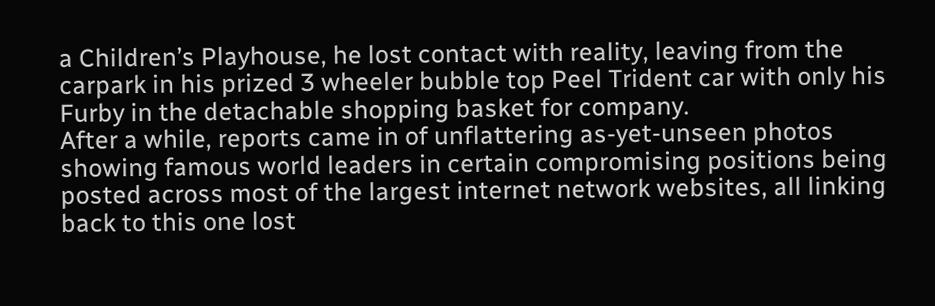a Children’s Playhouse, he lost contact with reality, leaving from the carpark in his prized 3 wheeler bubble top Peel Trident car with only his Furby in the detachable shopping basket for company.
After a while, reports came in of unflattering as-yet-unseen photos showing famous world leaders in certain compromising positions being posted across most of the largest internet network websites, all linking back to this one lost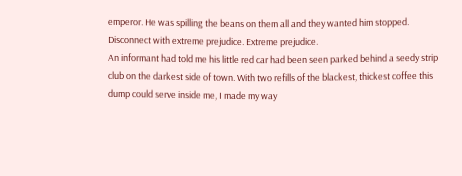emperor. He was spilling the beans on them all and they wanted him stopped. Disconnect with extreme prejudice. Extreme prejudice.
An informant had told me his little red car had been seen parked behind a seedy strip club on the darkest side of town. With two refills of the blackest, thickest coffee this dump could serve inside me, I made my way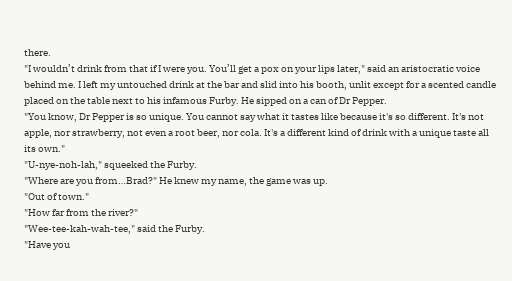there.
"I wouldn’t drink from that if I were you. You’ll get a pox on your lips later," said an aristocratic voice behind me. I left my untouched drink at the bar and slid into his booth, unlit except for a scented candle placed on the table next to his infamous Furby. He sipped on a can of Dr Pepper.
"You know, Dr Pepper is so unique. You cannot say what it tastes like because it's so different. It's not apple, nor strawberry, not even a root beer, nor cola. It's a different kind of drink with a unique taste all its own."
"U-nye-noh-lah," squeeked the Furby.
"Where are you from…Brad?" He knew my name, the game was up.
"Out of town."
"How far from the river?"
"Wee-tee-kah-wah-tee," said the Furby.
"Have you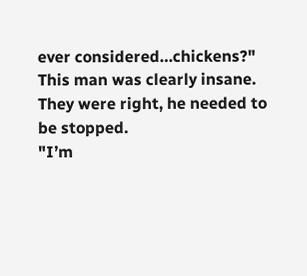ever considered…chickens?"
This man was clearly insane. They were right, he needed to be stopped.
"I’m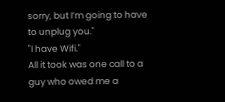sorry, but I’m going to have to unplug you."
"I have Wifi."
All it took was one call to a guy who owed me a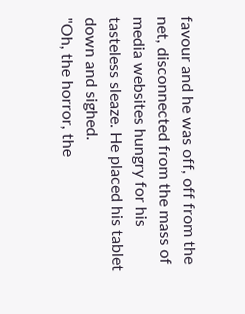favour and he was off, off from the net, disconnected from the mass of media websites hungry for his tasteless sleaze. He placed his tablet down and sighed.
"Oh, the horror, the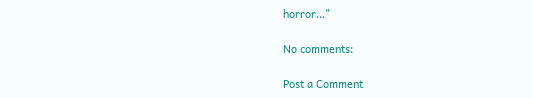horror…"

No comments:

Post a Comment